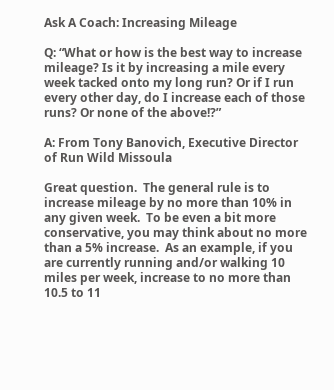Ask A Coach: Increasing Mileage

Q: “What or how is the best way to increase mileage? Is it by increasing a mile every week tacked onto my long run? Or if I run every other day, do I increase each of those runs? Or none of the above!?”

A: From Tony Banovich, Executive Director of Run Wild Missoula

Great question.  The general rule is to increase mileage by no more than 10% in any given week.  To be even a bit more conservative, you may think about no more than a 5% increase.  As an example, if you are currently running and/or walking 10 miles per week, increase to no more than 10.5 to 11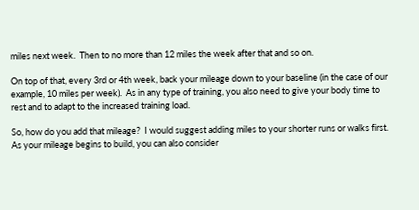miles next week.  Then to no more than 12 miles the week after that and so on.

On top of that, every 3rd or 4th week, back your mileage down to your baseline (in the case of our example, 10 miles per week).  As in any type of training, you also need to give your body time to rest and to adapt to the increased training load.

So, how do you add that mileage?  I would suggest adding miles to your shorter runs or walks first.  As your mileage begins to build, you can also consider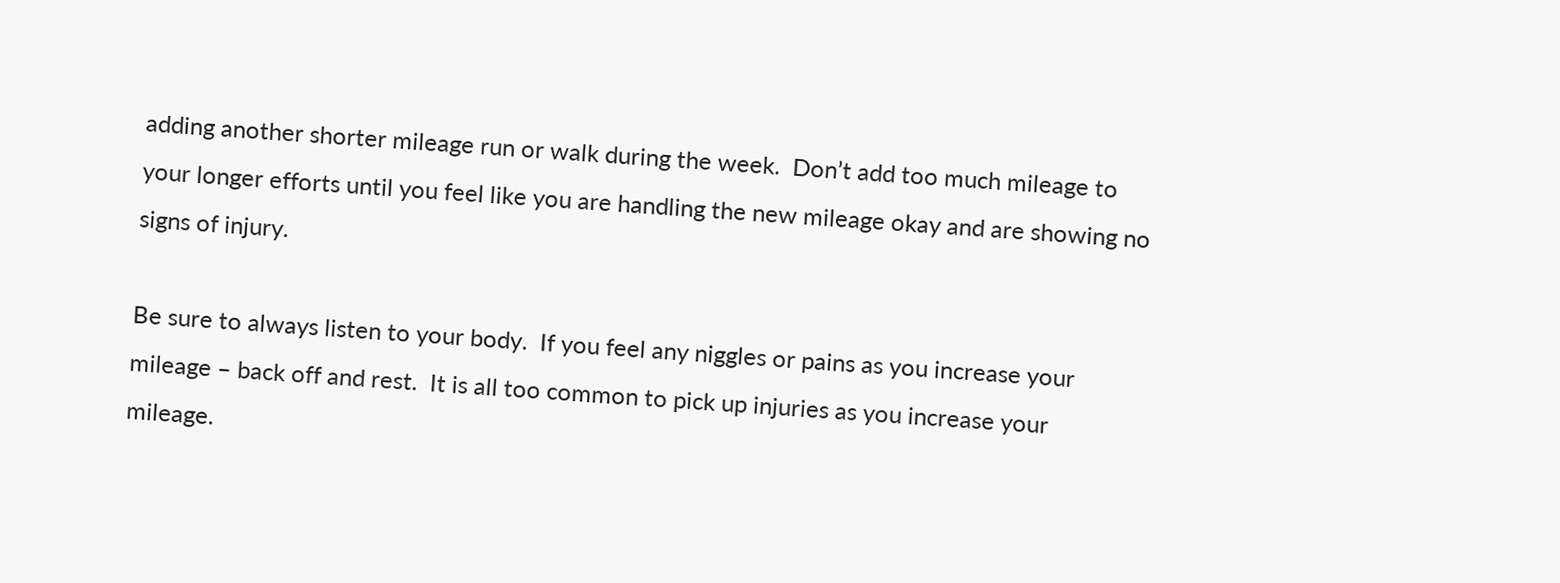adding another shorter mileage run or walk during the week.  Don’t add too much mileage to your longer efforts until you feel like you are handling the new mileage okay and are showing no signs of injury.

Be sure to always listen to your body.  If you feel any niggles or pains as you increase your mileage – back off and rest.  It is all too common to pick up injuries as you increase your mileage.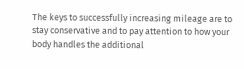The keys to successfully increasing mileage are to stay conservative and to pay attention to how your body handles the additional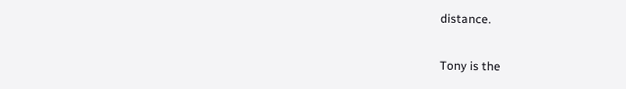distance.

Tony is the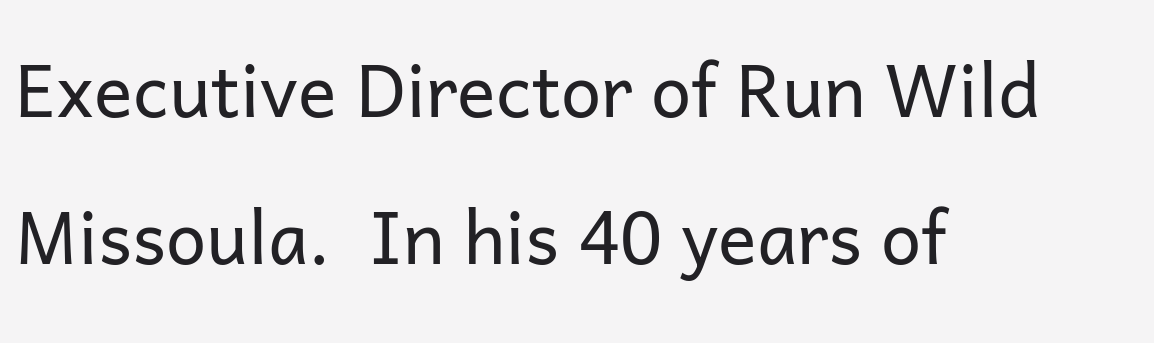Executive Director of Run Wild Missoula.  In his 40 years of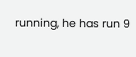running, he has run 9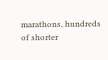marathons, hundreds of shorter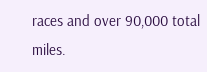races and over 90,000 total miles.